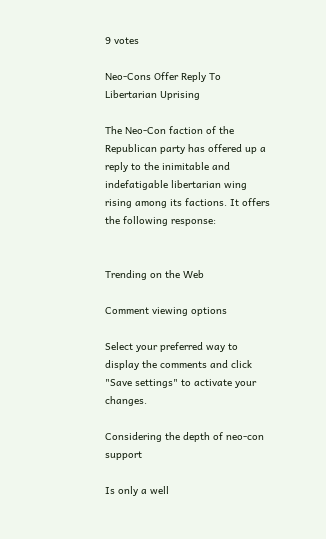9 votes

Neo-Cons Offer Reply To Libertarian Uprising

The Neo-Con faction of the Republican party has offered up a reply to the inimitable and indefatigable libertarian wing rising among its factions. It offers the following response:


Trending on the Web

Comment viewing options

Select your preferred way to display the comments and click "Save settings" to activate your changes.

Considering the depth of neo-con support

Is only a well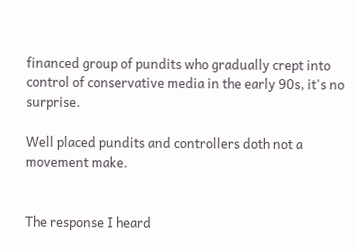financed group of pundits who gradually crept into control of conservative media in the early 90s, it's no surprise.

Well placed pundits and controllers doth not a movement make.


The response I heard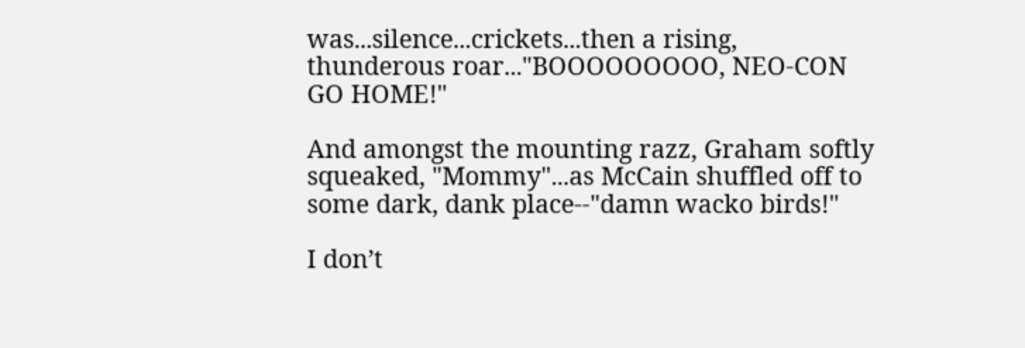was...silence...crickets...then a rising, thunderous roar..."BOOOOOOOOO, NEO-CON GO HOME!"

And amongst the mounting razz, Graham softly squeaked, "Mommy"...as McCain shuffled off to some dark, dank place--"damn wacko birds!"

I don’t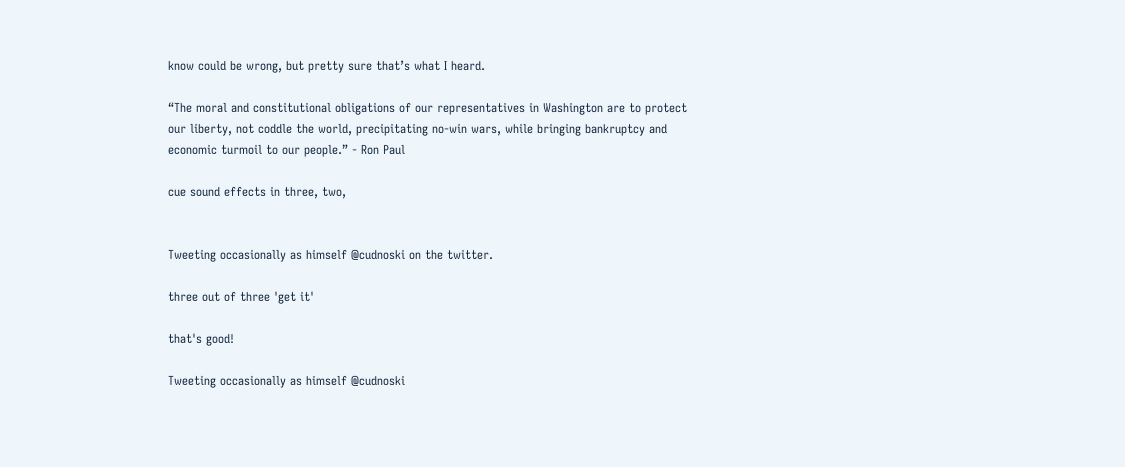know could be wrong, but pretty sure that’s what I heard.

“The moral and constitutional obligations of our representatives in Washington are to protect our liberty, not coddle the world, precipitating no-win wars, while bringing bankruptcy and economic turmoil to our people.” - Ron Paul

cue sound effects in three, two,


Tweeting occasionally as himself @cudnoski on the twitter.

three out of three 'get it'

that's good!

Tweeting occasionally as himself @cudnoski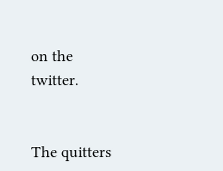on the twitter.


The quitters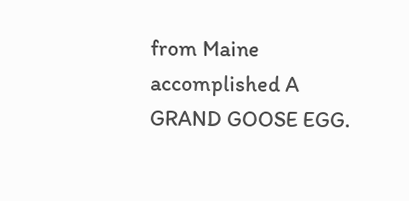from Maine accomplished A GRAND GOOSE EGG.